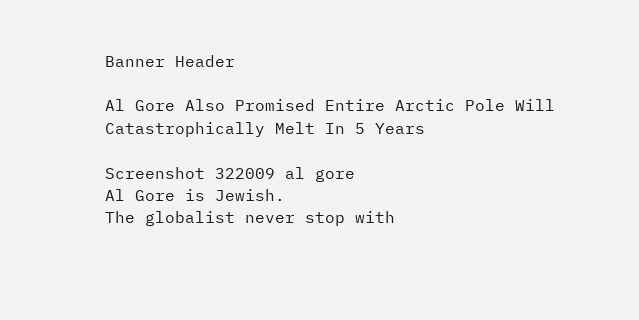Banner Header

Al Gore Also Promised Entire Arctic Pole Will Catastrophically Melt In 5 Years

Screenshot 322009 al gore
Al Gore is Jewish.
The globalist never stop with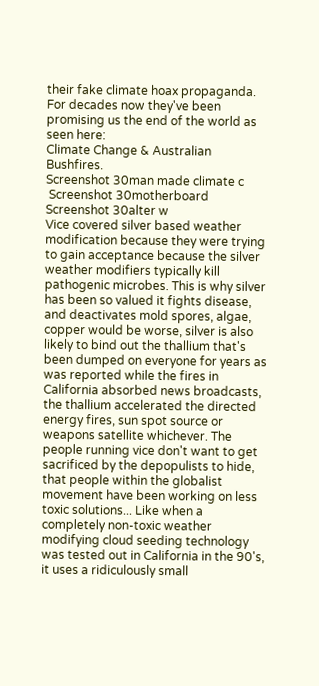their fake climate hoax propaganda. For decades now they've been promising us the end of the world as seen here:
Climate Change & Australian Bushfires.
Screenshot 30man made climate c
 Screenshot 30motherboard
Screenshot 30alter w
Vice covered silver based weather modification because they were trying to gain acceptance because the silver weather modifiers typically kill pathogenic microbes. This is why silver has been so valued it fights disease, and deactivates mold spores, algae, copper would be worse, silver is also likely to bind out the thallium that's been dumped on everyone for years as was reported while the fires in California absorbed news broadcasts, the thallium accelerated the directed energy fires, sun spot source or weapons satellite whichever. The people running vice don't want to get sacrificed by the depopulists to hide, that people within the globalist movement have been working on less toxic solutions... Like when a completely non-toxic weather modifying cloud seeding technology was tested out in California in the 90's, it uses a ridiculously small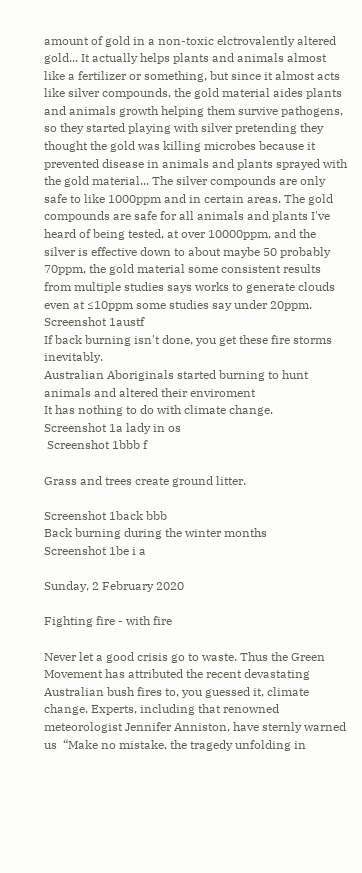amount of gold in a non-toxic elctrovalently altered gold... It actually helps plants and animals almost like a fertilizer or something, but since it almost acts like silver compounds, the gold material aides plants and animals growth helping them survive pathogens, so they started playing with silver pretending they thought the gold was killing microbes because it prevented disease in animals and plants sprayed with the gold material... The silver compounds are only safe to like 1000ppm and in certain areas. The gold compounds are safe for all animals and plants I've heard of being tested, at over 10000ppm, and the silver is effective down to about maybe 50 probably 70ppm, the gold material some consistent results from multiple studies says works to generate clouds even at ≤10ppm some studies say under 20ppm.
Screenshot 1austf
If back burning isn't done, you get these fire storms inevitably.
Australian Aboriginals started burning to hunt animals and altered their enviroment
It has nothing to do with climate change.
Screenshot 1a lady in os
 Screenshot 1bbb f

Grass and trees create ground litter.

Screenshot 1back bbb
Back burning during the winter months
Screenshot 1be i a

Sunday, 2 February 2020

Fighting fire - with fire

Never let a good crisis go to waste. Thus the Green Movement has attributed the recent devastating Australian bush fires to, you guessed it, climate change. Experts, including that renowned meteorologist Jennifer Anniston, have sternly warned us  “Make no mistake, the tragedy unfolding in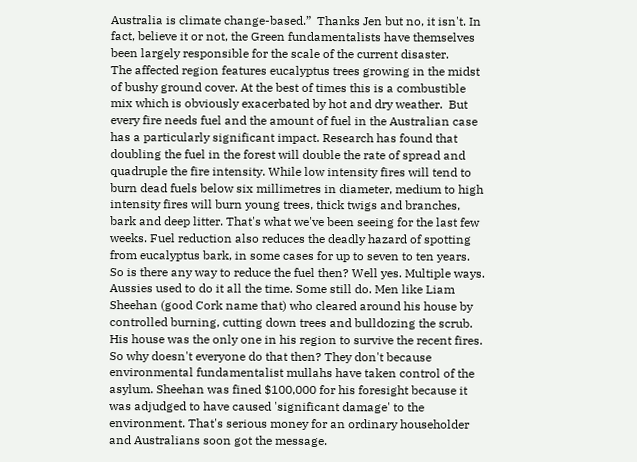Australia is climate change-based.”  Thanks Jen but no, it isn't. In fact, believe it or not, the Green fundamentalists have themselves been largely responsible for the scale of the current disaster.
The affected region features eucalyptus trees growing in the midst of bushy ground cover. At the best of times this is a combustible mix which is obviously exacerbated by hot and dry weather.  But every fire needs fuel and the amount of fuel in the Australian case has a particularly significant impact. Research has found that doubling the fuel in the forest will double the rate of spread and quadruple the fire intensity. While low intensity fires will tend to burn dead fuels below six millimetres in diameter, medium to high intensity fires will burn young trees, thick twigs and branches, bark and deep litter. That's what we've been seeing for the last few weeks. Fuel reduction also reduces the deadly hazard of spotting from eucalyptus bark, in some cases for up to seven to ten years.
So is there any way to reduce the fuel then? Well yes. Multiple ways. Aussies used to do it all the time. Some still do. Men like Liam Sheehan (good Cork name that) who cleared around his house by controlled burning, cutting down trees and bulldozing the scrub. His house was the only one in his region to survive the recent fires. So why doesn't everyone do that then? They don't because environmental fundamentalist mullahs have taken control of the asylum. Sheehan was fined $100,000 for his foresight because it was adjudged to have caused 'significant damage' to the environment. That's serious money for an ordinary householder and Australians soon got the message.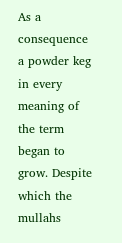As a consequence a powder keg in every meaning of the term began to grow. Despite which the mullahs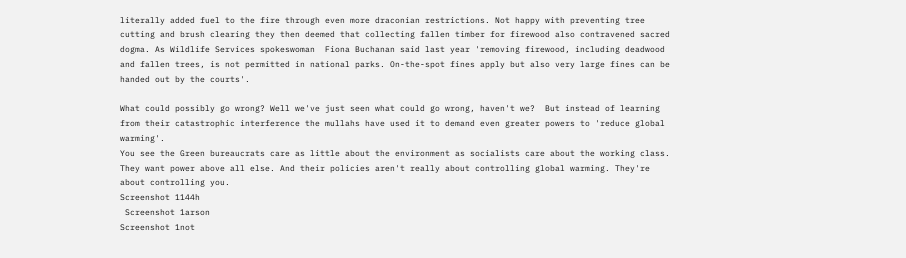literally added fuel to the fire through even more draconian restrictions. Not happy with preventing tree cutting and brush clearing they then deemed that collecting fallen timber for firewood also contravened sacred dogma. As Wildlife Services spokeswoman  Fiona Buchanan said last year 'removing firewood, including deadwood and fallen trees, is not permitted in national parks. On-the-spot fines apply but also very large fines can be handed out by the courts'.

What could possibly go wrong? Well we've just seen what could go wrong, haven't we?  But instead of learning from their catastrophic interference the mullahs have used it to demand even greater powers to 'reduce global warming'.
You see the Green bureaucrats care as little about the environment as socialists care about the working class. They want power above all else. And their policies aren't really about controlling global warming. They're about controlling you.
Screenshot 1144h
 Screenshot 1arson
Screenshot 1not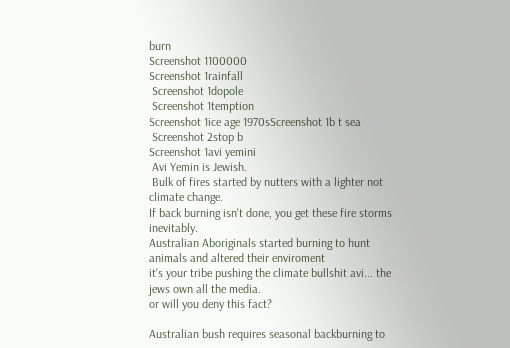burn
Screenshot 1100000
Screenshot 1rainfall
 Screenshot 1dopole
 Screenshot 1temption
Screenshot 1ice age 1970sScreenshot 1b t sea
 Screenshot 2stop b
Screenshot 1avi yemini
 Avi Yemin is Jewish.
 Bulk of fires started by nutters with a lighter not climate change.
If back burning isn't done, you get these fire storms inevitably.
Australian Aboriginals started burning to hunt animals and altered their enviroment
it's your tribe pushing the climate bullshit avi... the jews own all the media.
or will you deny this fact?

Australian bush requires seasonal backburning to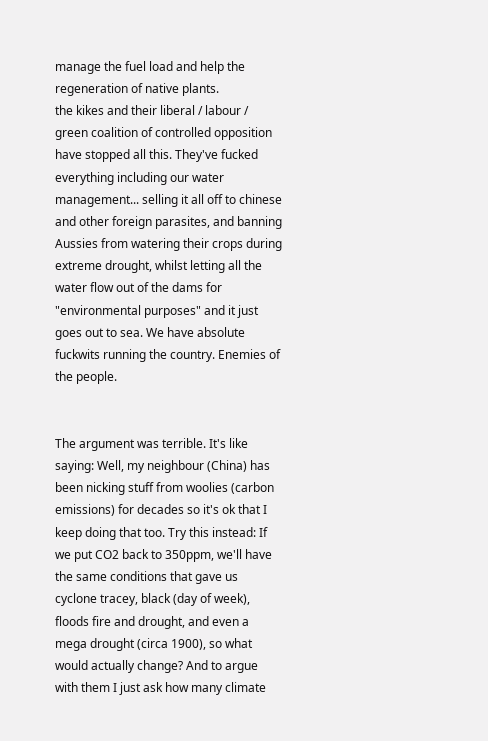manage the fuel load and help the regeneration of native plants.
the kikes and their liberal / labour / green coalition of controlled opposition have stopped all this. They've fucked everything including our water management... selling it all off to chinese and other foreign parasites, and banning Aussies from watering their crops during extreme drought, whilst letting all the water flow out of the dams for "environmental purposes" and it just goes out to sea. We have absolute fuckwits running the country. Enemies of the people.


The argument was terrible. It's like saying: Well, my neighbour (China) has been nicking stuff from woolies (carbon emissions) for decades so it's ok that I keep doing that too. Try this instead: If we put CO2 back to 350ppm, we'll have the same conditions that gave us cyclone tracey, black (day of week), floods fire and drought, and even a mega drought (circa 1900), so what would actually change? And to argue with them I just ask how many climate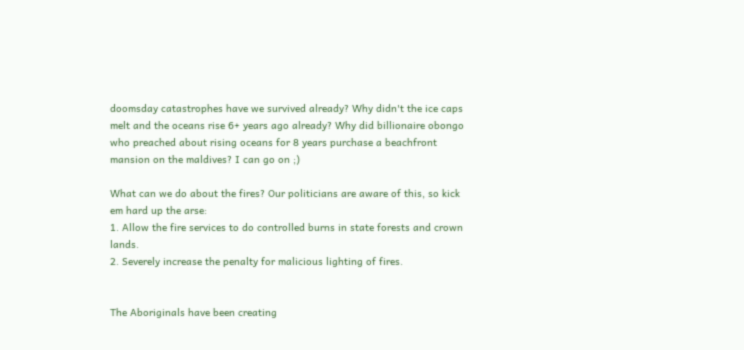doomsday catastrophes have we survived already? Why didn't the ice caps melt and the oceans rise 6+ years ago already? Why did billionaire obongo who preached about rising oceans for 8 years purchase a beachfront mansion on the maldives? I can go on ;)

What can we do about the fires? Our politicians are aware of this, so kick em hard up the arse:
1. Allow the fire services to do controlled burns in state forests and crown lands.
2. Severely increase the penalty for malicious lighting of fires.


The Aboriginals have been creating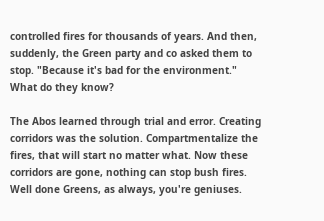controlled fires for thousands of years. And then, suddenly, the Green party and co asked them to stop. "Because it's bad for the environment." What do they know?

The Abos learned through trial and error. Creating corridors was the solution. Compartmentalize the fires, that will start no matter what. Now these corridors are gone, nothing can stop bush fires. Well done Greens, as always, you're geniuses.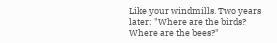Like your windmills. Two years later: "Where are the birds? Where are the bees?"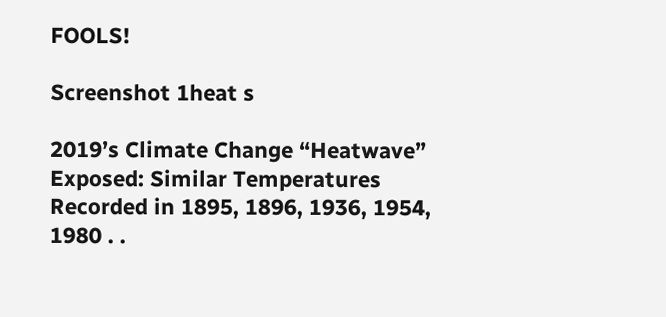FOOLS!

Screenshot 1heat s

2019’s Climate Change “Heatwave” Exposed: Similar Temperatures Recorded in 1895, 1896, 1936, 1954, 1980 . .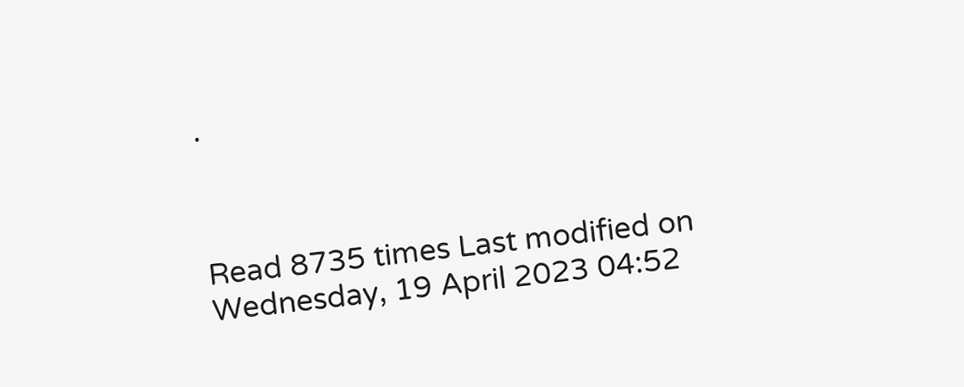.



Read 8735 times Last modified on Wednesday, 19 April 2023 04:52